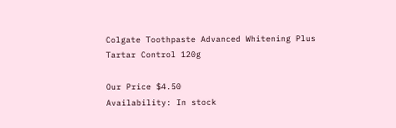Colgate Toothpaste Advanced Whitening Plus Tartar Control 120g

Our Price $4.50
Availability: In stock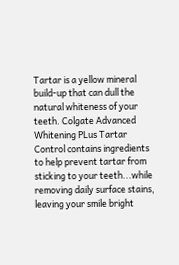Tartar is a yellow mineral build-up that can dull the natural whiteness of your teeth. Colgate Advanced Whitening PLus Tartar Control contains ingredients to help prevent tartar from sticking to your teeth...while removing daily surface stains, leaving your smile bright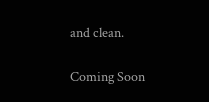and clean.

Coming Soon